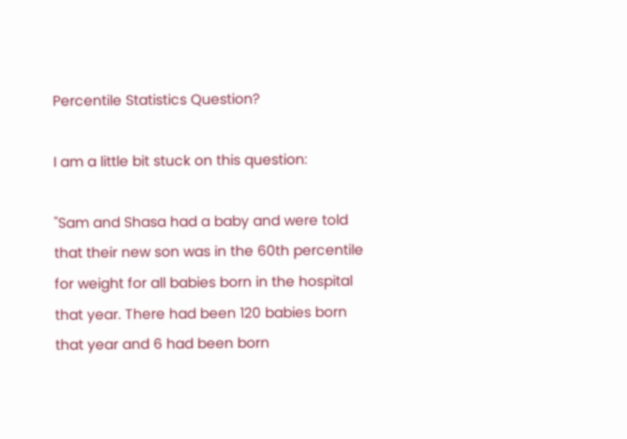Percentile Statistics Question?

I am a little bit stuck on this question:

"Sam and Shasa had a baby and were told that their new son was in the 60th percentile for weight for all babies born in the hospital that year. There had been 120 babies born that year and 6 had been born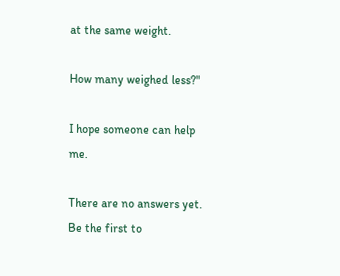at the same weight.

How many weighed less?"

I hope someone can help me.

There are no answers yet.
Be the first to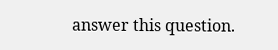answer this question.